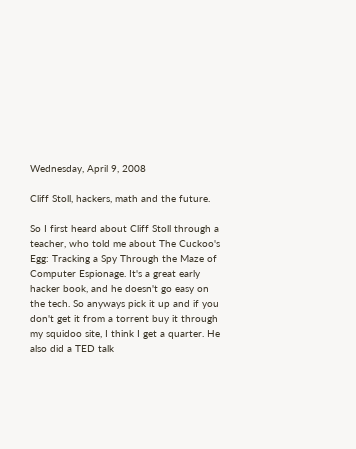Wednesday, April 9, 2008

Cliff Stoll, hackers, math and the future.

So I first heard about Cliff Stoll through a teacher, who told me about The Cuckoo's Egg: Tracking a Spy Through the Maze of Computer Espionage. It's a great early hacker book, and he doesn't go easy on the tech. So anyways pick it up and if you don't get it from a torrent buy it through my squidoo site, I think I get a quarter. He also did a TED talk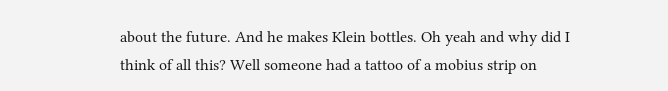about the future. And he makes Klein bottles. Oh yeah and why did I think of all this? Well someone had a tattoo of a mobius strip on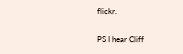flickr.

PS I hear Cliff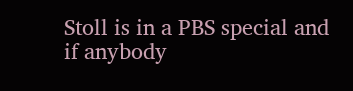Stoll is in a PBS special and if anybody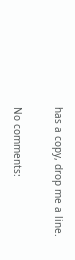has a copy, drop me a line.

No comments: